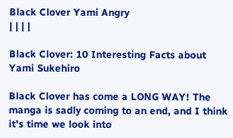Black Clover Yami Angry
| | | |

Black Clover: 10 Interesting Facts about Yami Sukehiro

Black Clover has come a LONG WAY! The manga is sadly coming to an end, and I think it’s time we look into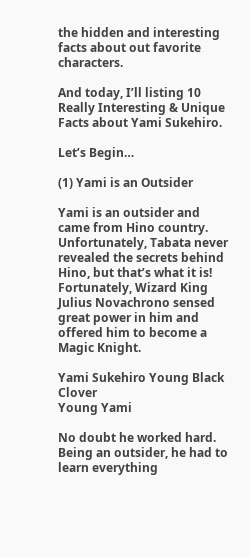the hidden and interesting facts about out favorite characters.

And today, I’ll listing 10 Really Interesting & Unique Facts about Yami Sukehiro.

Let’s Begin…

(1) Yami is an Outsider

Yami is an outsider and came from Hino country. Unfortunately, Tabata never revealed the secrets behind Hino, but that’s what it is! Fortunately, Wizard King Julius Novachrono sensed great power in him and offered him to become a Magic Knight.

Yami Sukehiro Young Black Clover
Young Yami

No doubt he worked hard. Being an outsider, he had to learn everything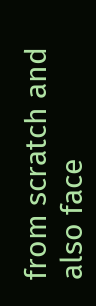from scratch and also face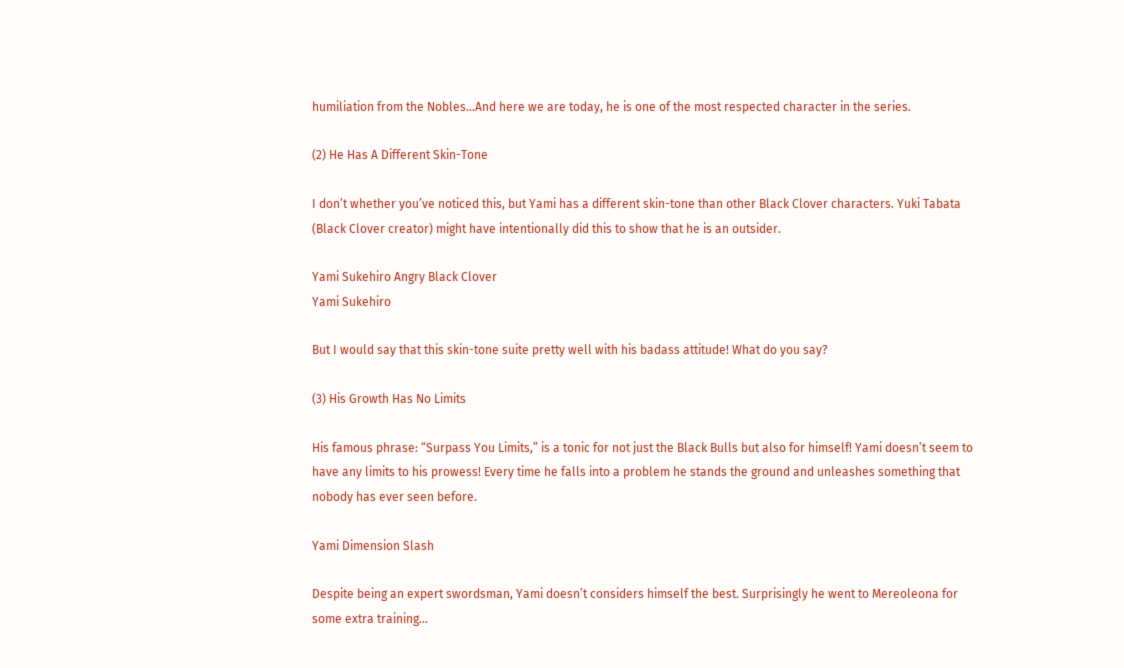humiliation from the Nobles…And here we are today, he is one of the most respected character in the series.

(2) He Has A Different Skin-Tone

I don’t whether you’ve noticed this, but Yami has a different skin-tone than other Black Clover characters. Yuki Tabata (Black Clover creator) might have intentionally did this to show that he is an outsider.

Yami Sukehiro Angry Black Clover
Yami Sukehiro

But I would say that this skin-tone suite pretty well with his badass attitude! What do you say?

(3) His Growth Has No Limits

His famous phrase: “Surpass You Limits,” is a tonic for not just the Black Bulls but also for himself! Yami doesn’t seem to have any limits to his prowess! Every time he falls into a problem he stands the ground and unleashes something that nobody has ever seen before.

Yami Dimension Slash

Despite being an expert swordsman, Yami doesn’t considers himself the best. Surprisingly he went to Mereoleona for some extra training…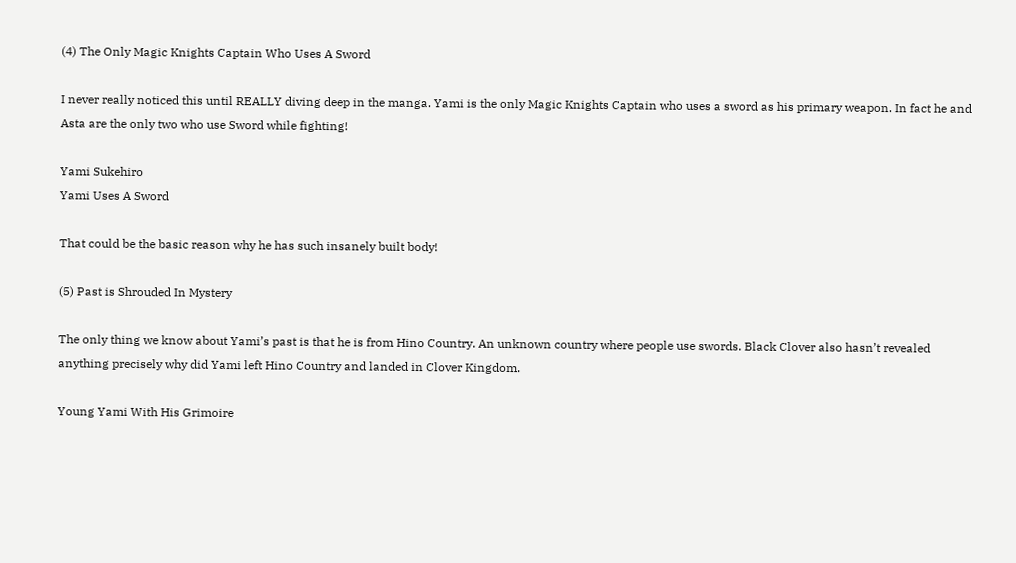(4) The Only Magic Knights Captain Who Uses A Sword

I never really noticed this until REALLY diving deep in the manga. Yami is the only Magic Knights Captain who uses a sword as his primary weapon. In fact he and Asta are the only two who use Sword while fighting!

Yami Sukehiro
Yami Uses A Sword

That could be the basic reason why he has such insanely built body!

(5) Past is Shrouded In Mystery

The only thing we know about Yami’s past is that he is from Hino Country. An unknown country where people use swords. Black Clover also hasn’t revealed anything precisely why did Yami left Hino Country and landed in Clover Kingdom.

Young Yami With His Grimoire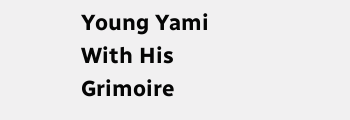Young Yami With His Grimoire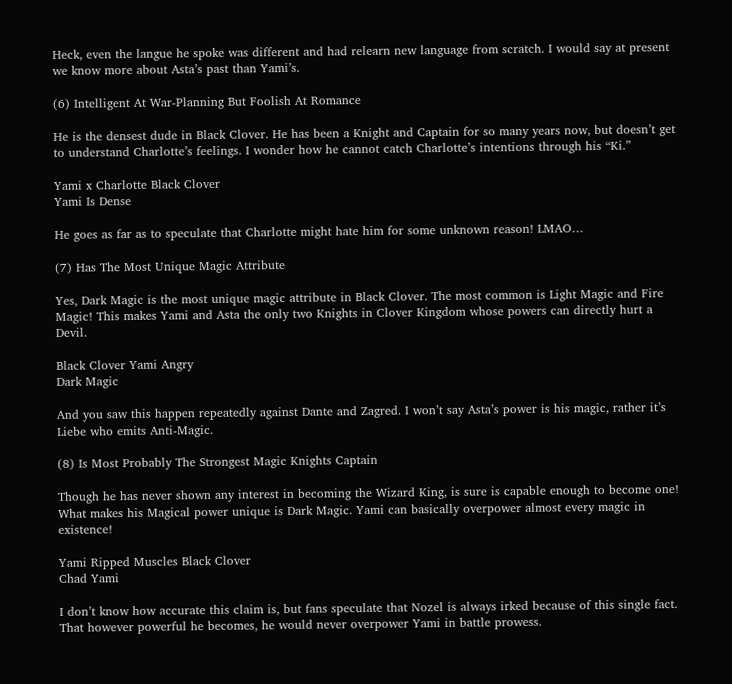Heck, even the langue he spoke was different and had relearn new language from scratch. I would say at present we know more about Asta’s past than Yami’s.

(6) Intelligent At War-Planning But Foolish At Romance

He is the densest dude in Black Clover. He has been a Knight and Captain for so many years now, but doesn’t get to understand Charlotte’s feelings. I wonder how he cannot catch Charlotte’s intentions through his “Ki.”

Yami x Charlotte Black Clover
Yami Is Dense

He goes as far as to speculate that Charlotte might hate him for some unknown reason! LMAO…

(7) Has The Most Unique Magic Attribute

Yes, Dark Magic is the most unique magic attribute in Black Clover. The most common is Light Magic and Fire Magic! This makes Yami and Asta the only two Knights in Clover Kingdom whose powers can directly hurt a Devil.

Black Clover Yami Angry
Dark Magic

And you saw this happen repeatedly against Dante and Zagred. I won’t say Asta’s power is his magic, rather it’s Liebe who emits Anti-Magic.

(8) Is Most Probably The Strongest Magic Knights Captain

Though he has never shown any interest in becoming the Wizard King, is sure is capable enough to become one! What makes his Magical power unique is Dark Magic. Yami can basically overpower almost every magic in existence!

Yami Ripped Muscles Black Clover
Chad Yami

I don’t know how accurate this claim is, but fans speculate that Nozel is always irked because of this single fact. That however powerful he becomes, he would never overpower Yami in battle prowess.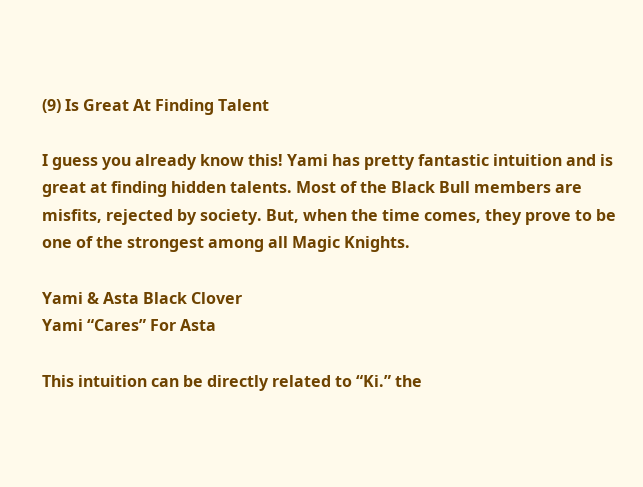(9) Is Great At Finding Talent

I guess you already know this! Yami has pretty fantastic intuition and is great at finding hidden talents. Most of the Black Bull members are misfits, rejected by society. But, when the time comes, they prove to be one of the strongest among all Magic Knights.

Yami & Asta Black Clover
Yami “Cares” For Asta

This intuition can be directly related to “Ki.” the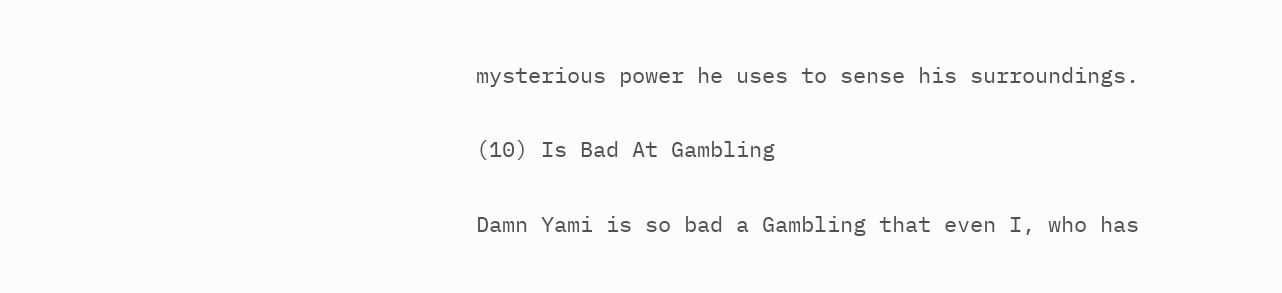mysterious power he uses to sense his surroundings.

(10) Is Bad At Gambling

Damn Yami is so bad a Gambling that even I, who has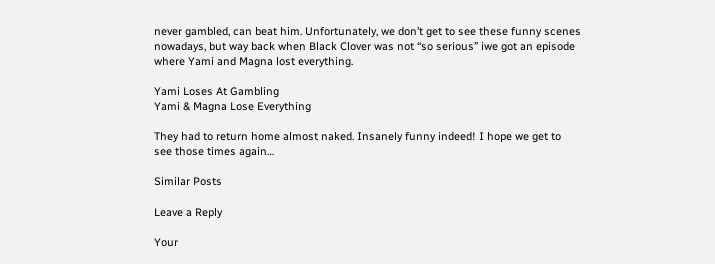never gambled, can beat him. Unfortunately, we don’t get to see these funny scenes nowadays, but way back when Black Clover was not “so serious” iwe got an episode where Yami and Magna lost everything.

Yami Loses At Gambling
Yami & Magna Lose Everything

They had to return home almost naked. Insanely funny indeed! I hope we get to see those times again…

Similar Posts

Leave a Reply

Your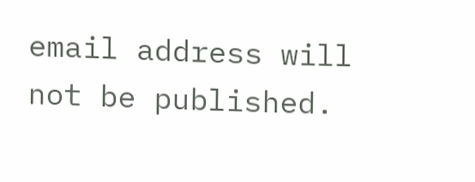email address will not be published.